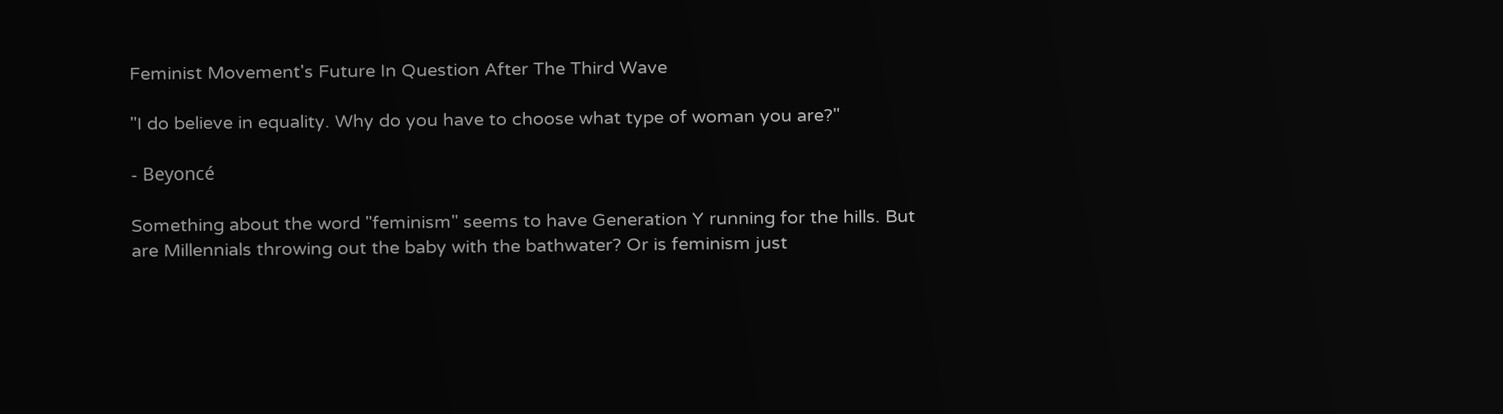Feminist Movement's Future In Question After The Third Wave

"I do believe in equality. Why do you have to choose what type of woman you are?"

- Beyoncé

Something about the word "feminism" seems to have Generation Y running for the hills. But are Millennials throwing out the baby with the bathwater? Or is feminism just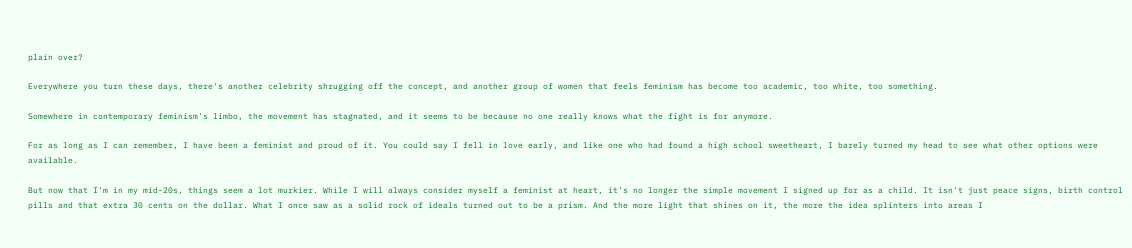plain over?

Everywhere you turn these days, there's another celebrity shrugging off the concept, and another group of women that feels feminism has become too academic, too white, too something.

Somewhere in contemporary feminism's limbo, the movement has stagnated, and it seems to be because no one really knows what the fight is for anymore.

For as long as I can remember, I have been a feminist and proud of it. You could say I fell in love early, and like one who had found a high school sweetheart, I barely turned my head to see what other options were available.

But now that I'm in my mid-20s, things seem a lot murkier. While I will always consider myself a feminist at heart, it's no longer the simple movement I signed up for as a child. It isn't just peace signs, birth control pills and that extra 30 cents on the dollar. What I once saw as a solid rock of ideals turned out to be a prism. And the more light that shines on it, the more the idea splinters into areas I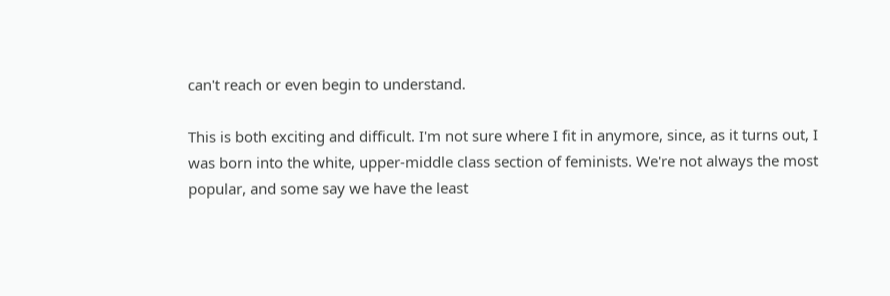can't reach or even begin to understand.

This is both exciting and difficult. I'm not sure where I fit in anymore, since, as it turns out, I was born into the white, upper-middle class section of feminists. We're not always the most popular, and some say we have the least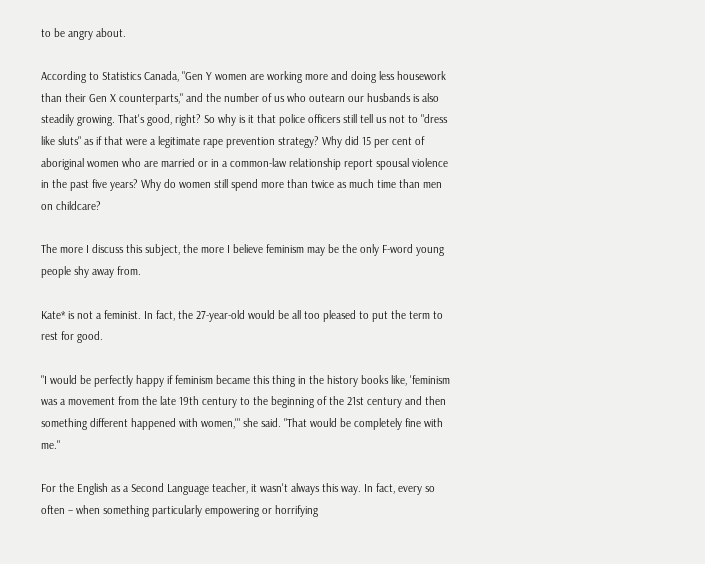to be angry about.

According to Statistics Canada, "Gen Y women are working more and doing less housework than their Gen X counterparts," and the number of us who outearn our husbands is also steadily growing. That's good, right? So why is it that police officers still tell us not to "dress like sluts" as if that were a legitimate rape prevention strategy? Why did 15 per cent of aboriginal women who are married or in a common-law relationship report spousal violence in the past five years? Why do women still spend more than twice as much time than men on childcare?

The more I discuss this subject, the more I believe feminism may be the only F-word young people shy away from.

Kate* is not a feminist. In fact, the 27-year-old would be all too pleased to put the term to rest for good.

"I would be perfectly happy if feminism became this thing in the history books like, 'feminism was a movement from the late 19th century to the beginning of the 21st century and then something different happened with women,'" she said. "That would be completely fine with me."

For the English as a Second Language teacher, it wasn't always this way. In fact, every so often – when something particularly empowering or horrifying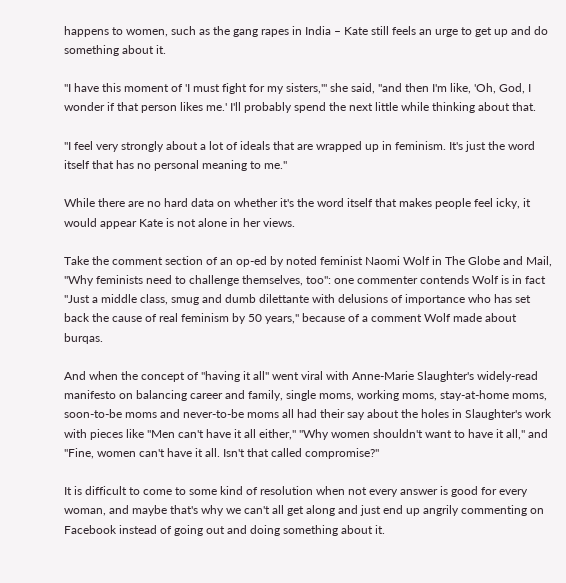happens to women, such as the gang rapes in India – Kate still feels an urge to get up and do something about it.

"I have this moment of 'I must fight for my sisters,'" she said, "and then I'm like, 'Oh, God, I wonder if that person likes me.' I'll probably spend the next little while thinking about that.

"I feel very strongly about a lot of ideals that are wrapped up in feminism. It's just the word itself that has no personal meaning to me."

While there are no hard data on whether it's the word itself that makes people feel icky, it would appear Kate is not alone in her views.

Take the comment section of an op-ed by noted feminist Naomi Wolf in The Globe and Mail, "Why feminists need to challenge themselves, too": one commenter contends Wolf is in fact "Just a middle class, smug and dumb dilettante with delusions of importance who has set back the cause of real feminism by 50 years," because of a comment Wolf made about burqas.

And when the concept of "having it all" went viral with Anne-Marie Slaughter's widely-read manifesto on balancing career and family, single moms, working moms, stay-at-home moms, soon-to-be moms and never-to-be moms all had their say about the holes in Slaughter's work with pieces like "Men can't have it all either," "Why women shouldn't want to have it all," and "Fine, women can't have it all. Isn't that called compromise?"

It is difficult to come to some kind of resolution when not every answer is good for every woman, and maybe that's why we can't all get along and just end up angrily commenting on Facebook instead of going out and doing something about it.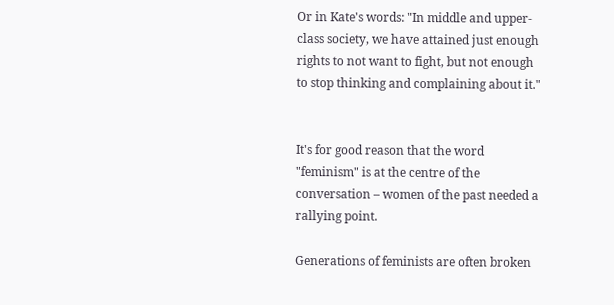Or in Kate's words: "In middle and upper-class society, we have attained just enough rights to not want to fight, but not enough to stop thinking and complaining about it."


It's for good reason that the word "feminism" is at the centre of the conversation – women of the past needed a rallying point.

Generations of feminists are often broken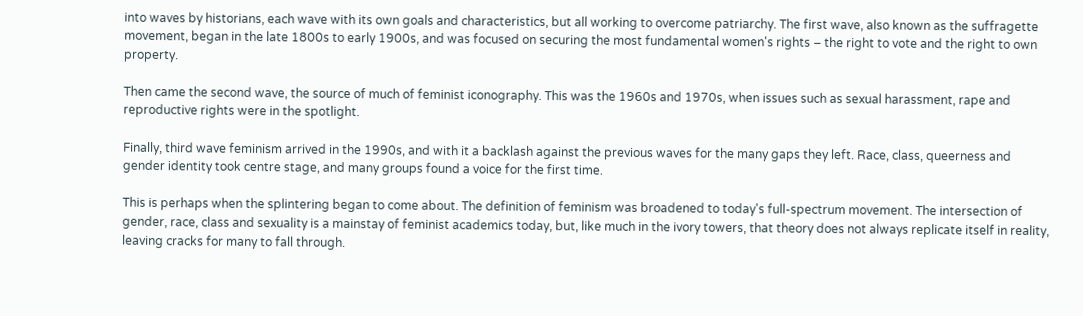into waves by historians, each wave with its own goals and characteristics, but all working to overcome patriarchy. The first wave, also known as the suffragette movement, began in the late 1800s to early 1900s, and was focused on securing the most fundamental women's rights – the right to vote and the right to own property.

Then came the second wave, the source of much of feminist iconography. This was the 1960s and 1970s, when issues such as sexual harassment, rape and reproductive rights were in the spotlight.

Finally, third wave feminism arrived in the 1990s, and with it a backlash against the previous waves for the many gaps they left. Race, class, queerness and gender identity took centre stage, and many groups found a voice for the first time.

This is perhaps when the splintering began to come about. The definition of feminism was broadened to today's full-spectrum movement. The intersection of gender, race, class and sexuality is a mainstay of feminist academics today, but, like much in the ivory towers, that theory does not always replicate itself in reality, leaving cracks for many to fall through.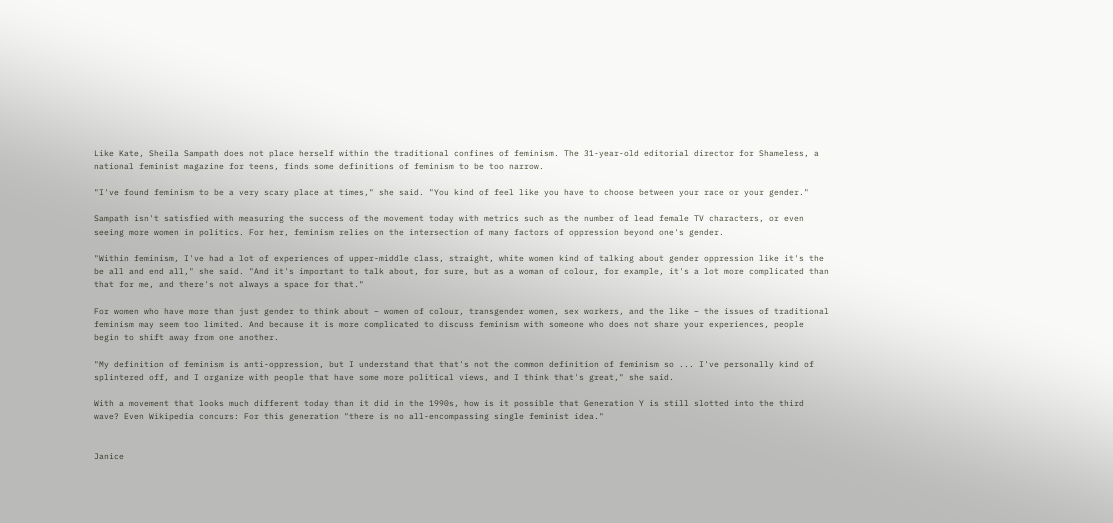Like Kate, Sheila Sampath does not place herself within the traditional confines of feminism. The 31-year-old editorial director for Shameless, a national feminist magazine for teens, finds some definitions of feminism to be too narrow.

"I've found feminism to be a very scary place at times," she said. "You kind of feel like you have to choose between your race or your gender."

Sampath isn't satisfied with measuring the success of the movement today with metrics such as the number of lead female TV characters, or even seeing more women in politics. For her, feminism relies on the intersection of many factors of oppression beyond one's gender.

"Within feminism, I've had a lot of experiences of upper-middle class, straight, white women kind of talking about gender oppression like it's the be all and end all," she said. "And it's important to talk about, for sure, but as a woman of colour, for example, it's a lot more complicated than that for me, and there's not always a space for that."

For women who have more than just gender to think about – women of colour, transgender women, sex workers, and the like – the issues of traditional feminism may seem too limited. And because it is more complicated to discuss feminism with someone who does not share your experiences, people begin to shift away from one another.

"My definition of feminism is anti-oppression, but I understand that that's not the common definition of feminism so ... I've personally kind of splintered off, and I organize with people that have some more political views, and I think that's great," she said.

With a movement that looks much different today than it did in the 1990s, how is it possible that Generation Y is still slotted into the third wave? Even Wikipedia concurs: For this generation "there is no all-encompassing single feminist idea."


Janice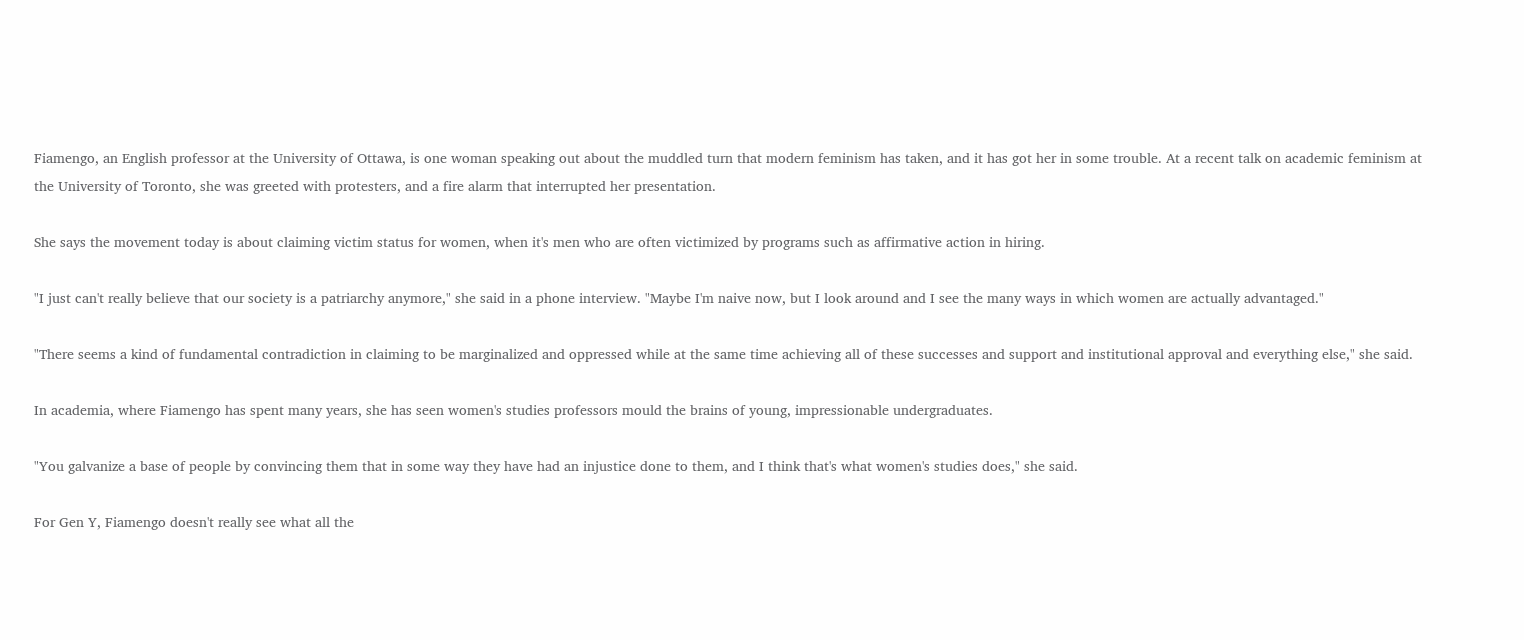Fiamengo, an English professor at the University of Ottawa, is one woman speaking out about the muddled turn that modern feminism has taken, and it has got her in some trouble. At a recent talk on academic feminism at the University of Toronto, she was greeted with protesters, and a fire alarm that interrupted her presentation.

She says the movement today is about claiming victim status for women, when it's men who are often victimized by programs such as affirmative action in hiring.

"I just can't really believe that our society is a patriarchy anymore," she said in a phone interview. "Maybe I'm naive now, but I look around and I see the many ways in which women are actually advantaged."

"There seems a kind of fundamental contradiction in claiming to be marginalized and oppressed while at the same time achieving all of these successes and support and institutional approval and everything else," she said.

In academia, where Fiamengo has spent many years, she has seen women's studies professors mould the brains of young, impressionable undergraduates.

"You galvanize a base of people by convincing them that in some way they have had an injustice done to them, and I think that's what women's studies does," she said.

For Gen Y, Fiamengo doesn't really see what all the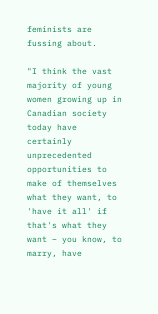feminists are fussing about.

"I think the vast majority of young women growing up in Canadian society today have certainly unprecedented opportunities to make of themselves what they want, to 'have it all' if that's what they want – you know, to marry, have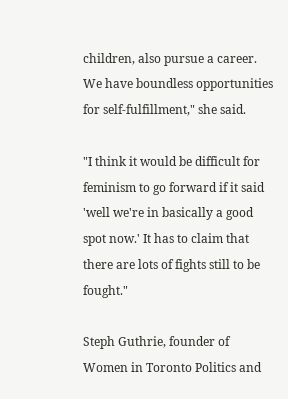children, also pursue a career. We have boundless opportunities for self-fulfillment," she said.

"I think it would be difficult for feminism to go forward if it said 'well we're in basically a good spot now.' It has to claim that there are lots of fights still to be fought."

Steph Guthrie, founder of Women in Toronto Politics and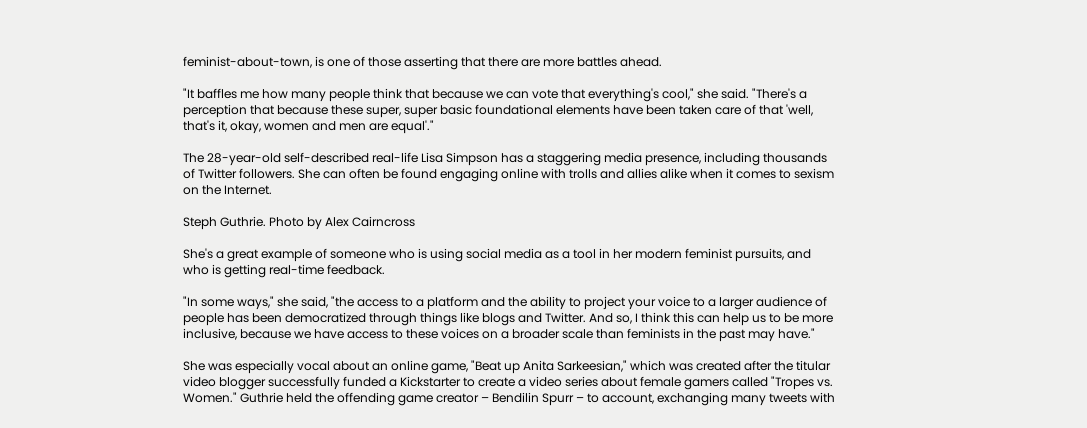feminist-about-town, is one of those asserting that there are more battles ahead.

"It baffles me how many people think that because we can vote that everything's cool," she said. "There's a perception that because these super, super basic foundational elements have been taken care of that 'well, that's it, okay, women and men are equal'."

The 28-year-old self-described real-life Lisa Simpson has a staggering media presence, including thousands of Twitter followers. She can often be found engaging online with trolls and allies alike when it comes to sexism on the Internet.

Steph Guthrie. Photo by Alex Cairncross

She's a great example of someone who is using social media as a tool in her modern feminist pursuits, and who is getting real-time feedback.

"In some ways," she said, "the access to a platform and the ability to project your voice to a larger audience of people has been democratized through things like blogs and Twitter. And so, I think this can help us to be more inclusive, because we have access to these voices on a broader scale than feminists in the past may have."

She was especially vocal about an online game, "Beat up Anita Sarkeesian," which was created after the titular video blogger successfully funded a Kickstarter to create a video series about female gamers called "Tropes vs. Women." Guthrie held the offending game creator – Bendilin Spurr – to account, exchanging many tweets with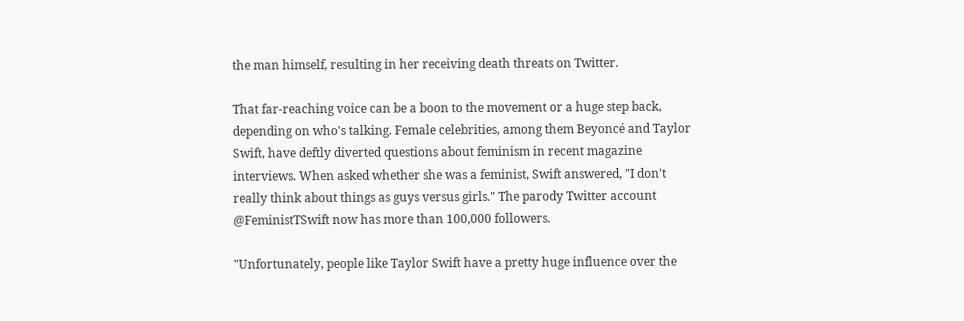the man himself, resulting in her receiving death threats on Twitter.

That far-reaching voice can be a boon to the movement or a huge step back, depending on who's talking. Female celebrities, among them Beyoncé and Taylor Swift, have deftly diverted questions about feminism in recent magazine interviews. When asked whether she was a feminist, Swift answered, "I don't really think about things as guys versus girls." The parody Twitter account @FeministTSwift now has more than 100,000 followers.

"Unfortunately, people like Taylor Swift have a pretty huge influence over the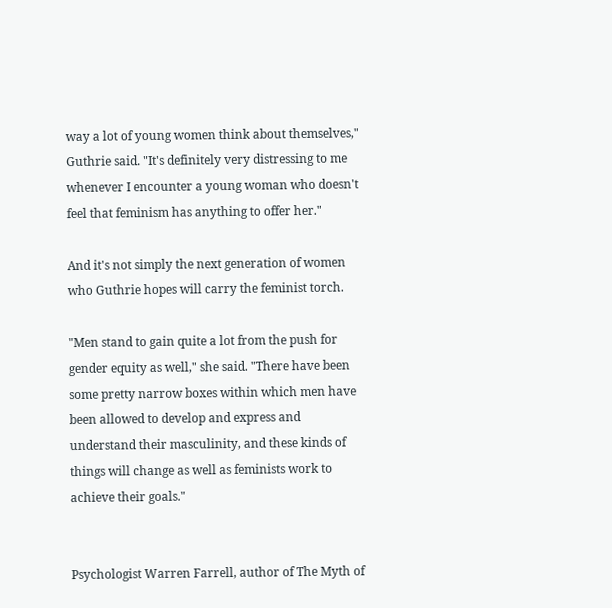way a lot of young women think about themselves," Guthrie said. "It's definitely very distressing to me whenever I encounter a young woman who doesn't feel that feminism has anything to offer her."

And it's not simply the next generation of women who Guthrie hopes will carry the feminist torch.

"Men stand to gain quite a lot from the push for gender equity as well," she said. "There have been some pretty narrow boxes within which men have been allowed to develop and express and understand their masculinity, and these kinds of things will change as well as feminists work to achieve their goals."


Psychologist Warren Farrell, author of The Myth of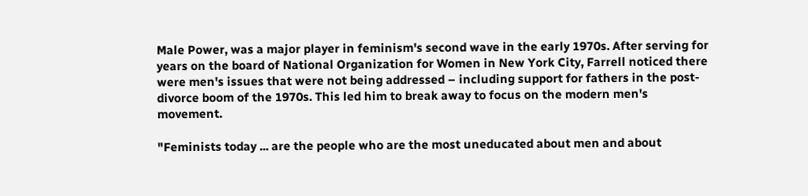Male Power, was a major player in feminism's second wave in the early 1970s. After serving for years on the board of National Organization for Women in New York City, Farrell noticed there were men's issues that were not being addressed – including support for fathers in the post-divorce boom of the 1970s. This led him to break away to focus on the modern men's movement.

"Feminists today ... are the people who are the most uneducated about men and about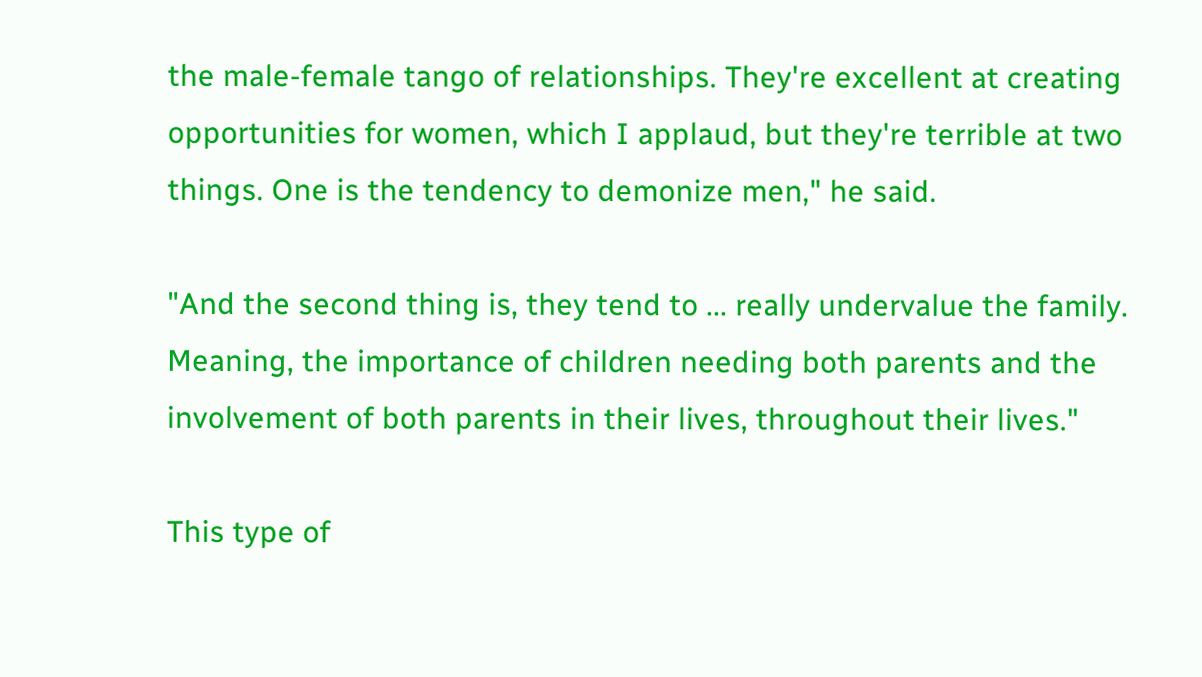the male-female tango of relationships. They're excellent at creating opportunities for women, which I applaud, but they're terrible at two things. One is the tendency to demonize men," he said.

"And the second thing is, they tend to ... really undervalue the family. Meaning, the importance of children needing both parents and the involvement of both parents in their lives, throughout their lives."

This type of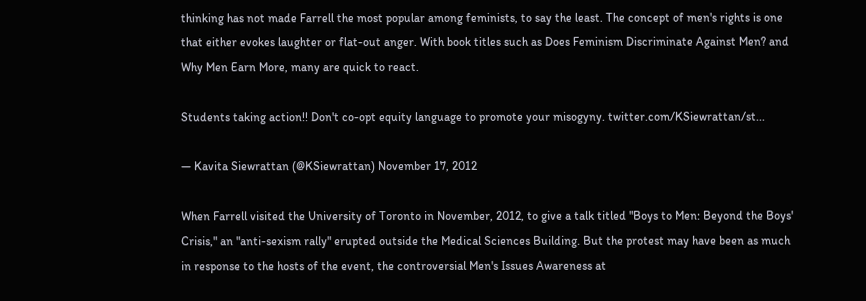thinking has not made Farrell the most popular among feminists, to say the least. The concept of men's rights is one that either evokes laughter or flat-out anger. With book titles such as Does Feminism Discriminate Against Men? and Why Men Earn More, many are quick to react.

Students taking action!! Don't co-opt equity language to promote your misogyny. twitter.com/KSiewrattan/st...

— Kavita Siewrattan (@KSiewrattan) November 17, 2012

When Farrell visited the University of Toronto in November, 2012, to give a talk titled "Boys to Men: Beyond the Boys' Crisis," an "anti-sexism rally" erupted outside the Medical Sciences Building. But the protest may have been as much in response to the hosts of the event, the controversial Men's Issues Awareness at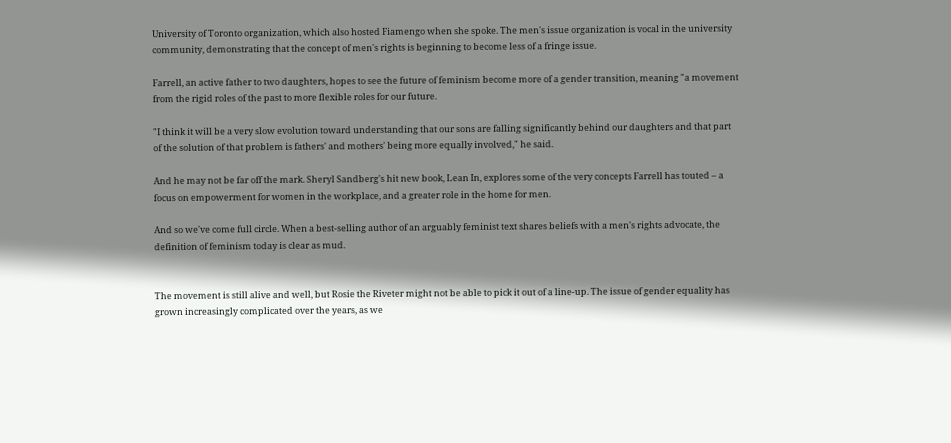University of Toronto organization, which also hosted Fiamengo when she spoke. The men's issue organization is vocal in the university community, demonstrating that the concept of men's rights is beginning to become less of a fringe issue.

Farrell, an active father to two daughters, hopes to see the future of feminism become more of a gender transition, meaning "a movement from the rigid roles of the past to more flexible roles for our future.

"I think it will be a very slow evolution toward understanding that our sons are falling significantly behind our daughters and that part of the solution of that problem is fathers' and mothers' being more equally involved," he said.

And he may not be far off the mark. Sheryl Sandberg's hit new book, Lean In, explores some of the very concepts Farrell has touted – a focus on empowerment for women in the workplace, and a greater role in the home for men.

And so we've come full circle. When a best-selling author of an arguably feminist text shares beliefs with a men's rights advocate, the definition of feminism today is clear as mud.


The movement is still alive and well, but Rosie the Riveter might not be able to pick it out of a line-up. The issue of gender equality has grown increasingly complicated over the years, as we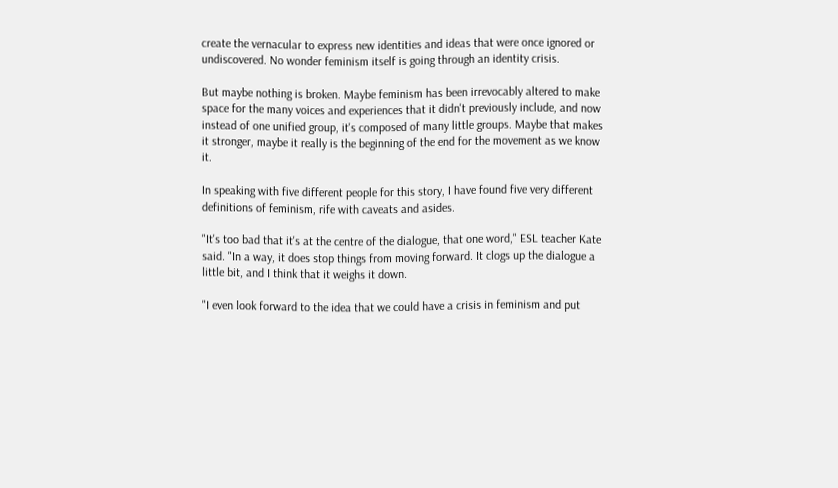create the vernacular to express new identities and ideas that were once ignored or undiscovered. No wonder feminism itself is going through an identity crisis.

But maybe nothing is broken. Maybe feminism has been irrevocably altered to make space for the many voices and experiences that it didn't previously include, and now instead of one unified group, it's composed of many little groups. Maybe that makes it stronger, maybe it really is the beginning of the end for the movement as we know it.

In speaking with five different people for this story, I have found five very different definitions of feminism, rife with caveats and asides.

"It's too bad that it's at the centre of the dialogue, that one word," ESL teacher Kate said. "In a way, it does stop things from moving forward. It clogs up the dialogue a little bit, and I think that it weighs it down.

"I even look forward to the idea that we could have a crisis in feminism and put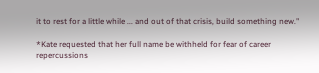it to rest for a little while ... and out of that crisis, build something new."

*Kate requested that her full name be withheld for fear of career repercussions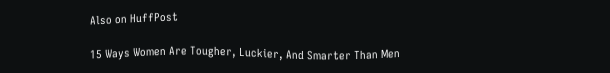Also on HuffPost

15 Ways Women Are Tougher, Luckier, And Smarter Than Men